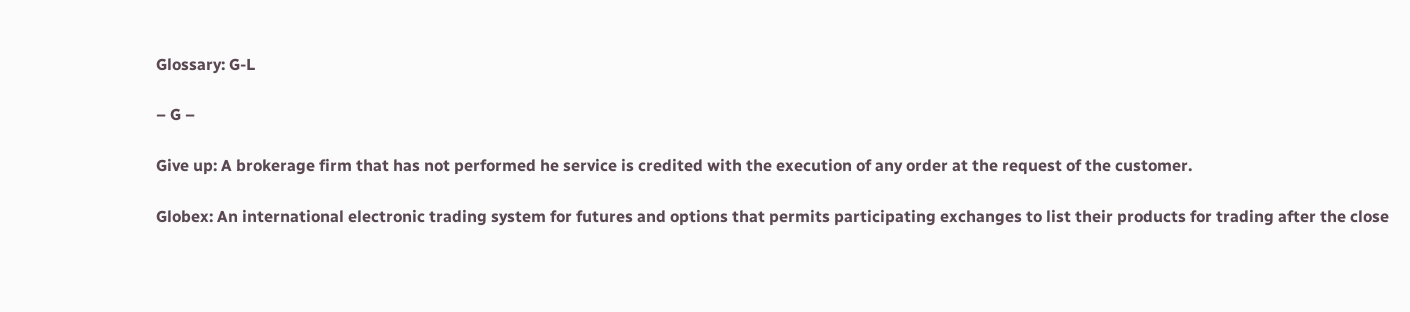Glossary: G-L

– G –

Give up: A brokerage firm that has not performed he service is credited with the execution of any order at the request of the customer.

Globex: An international electronic trading system for futures and options that permits participating exchanges to list their products for trading after the close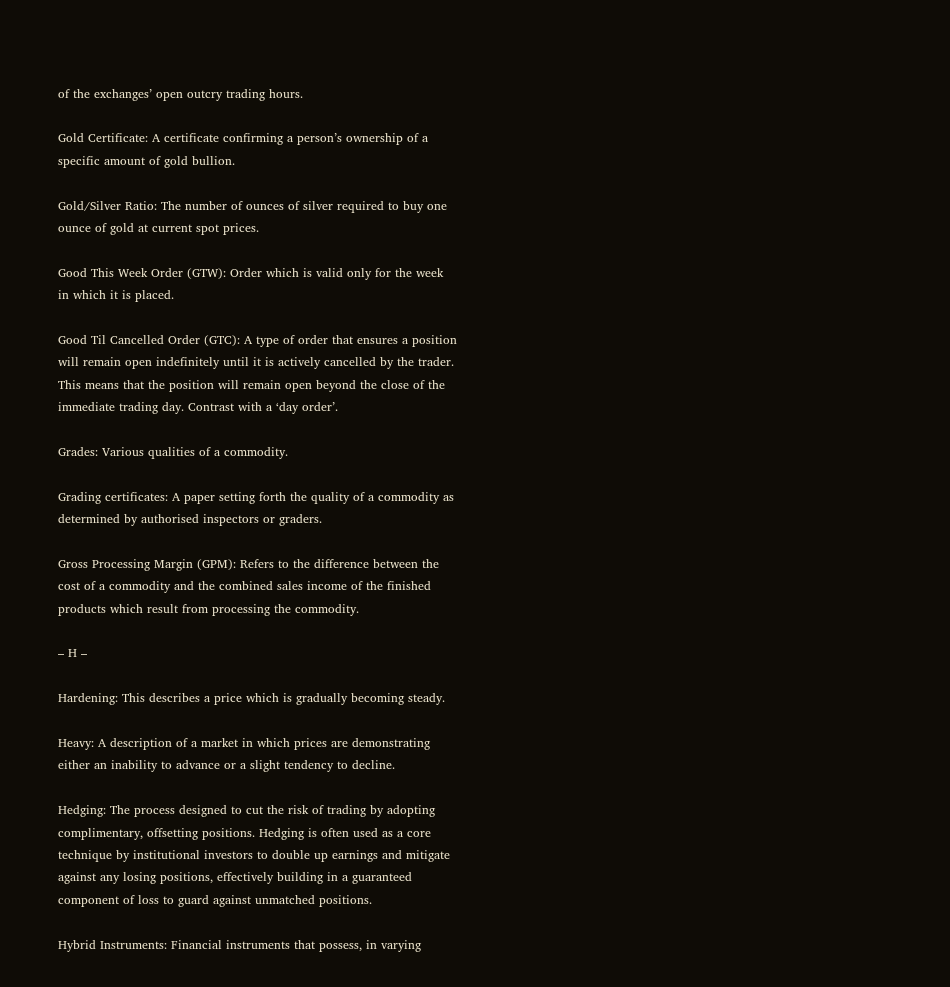of the exchanges’ open outcry trading hours.

Gold Certificate: A certificate confirming a person’s ownership of a specific amount of gold bullion.

Gold/Silver Ratio: The number of ounces of silver required to buy one ounce of gold at current spot prices.

Good This Week Order (GTW): Order which is valid only for the week in which it is placed.

Good Til Cancelled Order (GTC): A type of order that ensures a position will remain open indefinitely until it is actively cancelled by the trader. This means that the position will remain open beyond the close of the immediate trading day. Contrast with a ‘day order’.

Grades: Various qualities of a commodity.

Grading certificates: A paper setting forth the quality of a commodity as determined by authorised inspectors or graders.

Gross Processing Margin (GPM): Refers to the difference between the cost of a commodity and the combined sales income of the finished products which result from processing the commodity.

– H –

Hardening: This describes a price which is gradually becoming steady.

Heavy: A description of a market in which prices are demonstrating either an inability to advance or a slight tendency to decline.

Hedging: The process designed to cut the risk of trading by adopting complimentary, offsetting positions. Hedging is often used as a core technique by institutional investors to double up earnings and mitigate against any losing positions, effectively building in a guaranteed component of loss to guard against unmatched positions.

Hybrid Instruments: Financial instruments that possess, in varying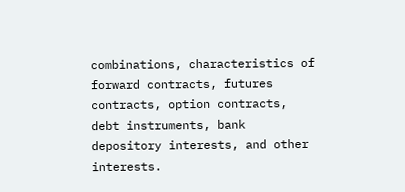combinations, characteristics of forward contracts, futures contracts, option contracts, debt instruments, bank depository interests, and other interests.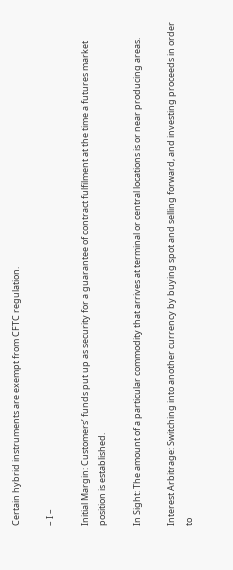Certain hybrid instruments are exempt from CFTC regulation.

– I –

Initial Margin: Customers’ funds put up as security for a guarantee of contract fulfilment at the time a futures market position is established.

In Sight: The amount of a particular commodity that arrives at terminal or central locations is or near producing areas.

Interest Arbitrage: Switching into another currency by buying spot and selling forward, and investing proceeds in order to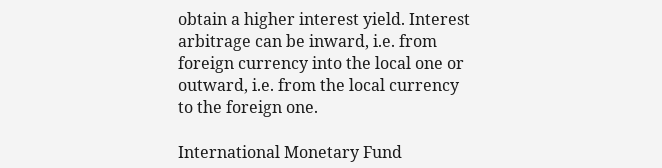obtain a higher interest yield. Interest arbitrage can be inward, i.e. from foreign currency into the local one or outward, i.e. from the local currency to the foreign one.

International Monetary Fund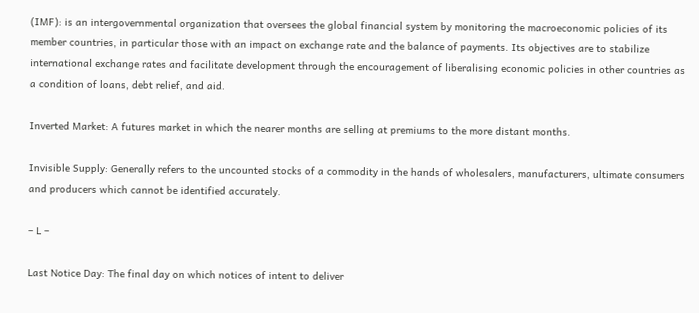(IMF): is an intergovernmental organization that oversees the global financial system by monitoring the macroeconomic policies of its member countries, in particular those with an impact on exchange rate and the balance of payments. Its objectives are to stabilize international exchange rates and facilitate development through the encouragement of liberalising economic policies in other countries as a condition of loans, debt relief, and aid.

Inverted Market: A futures market in which the nearer months are selling at premiums to the more distant months.

Invisible Supply: Generally refers to the uncounted stocks of a commodity in the hands of wholesalers, manufacturers, ultimate consumers and producers which cannot be identified accurately.

– L –

Last Notice Day: The final day on which notices of intent to deliver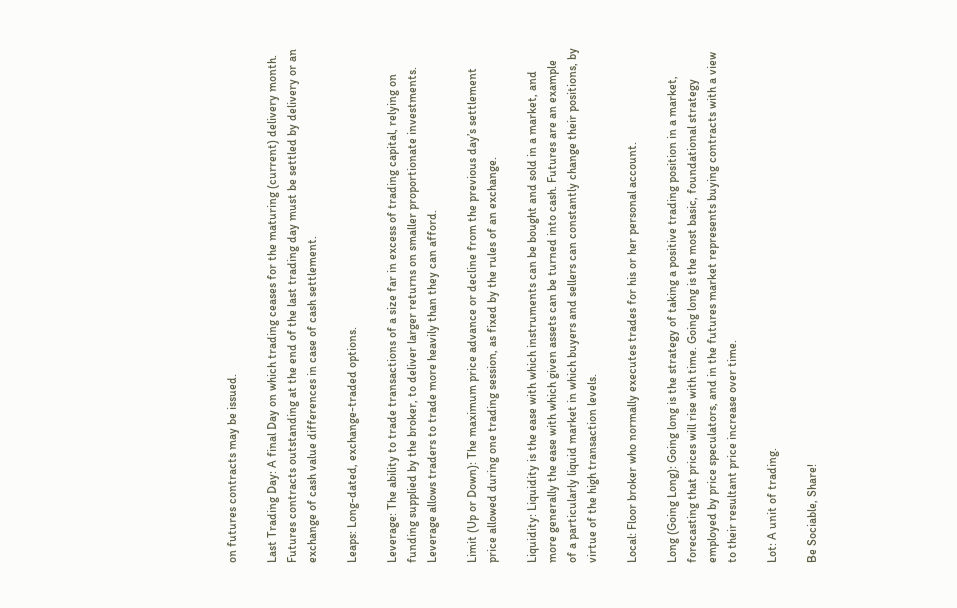on futures contracts may be issued.

Last Trading Day: A final Day on which trading ceases for the maturing (current) delivery month. Futures contracts outstanding at the end of the last trading day must be settled by delivery or an exchange of cash value differences in case of cash settlement.

Leaps: Long-dated, exchange-traded options.

Leverage: The ability to trade transactions of a size far in excess of trading capital, relying on funding supplied by the broker, to deliver larger returns on smaller proportionate investments. Leverage allows traders to trade more heavily than they can afford.

Limit (Up or Down): The maximum price advance or decline from the previous day’s settlement price allowed during one trading session, as fixed by the rules of an exchange.

Liquidity: Liquidity is the ease with which instruments can be bought and sold in a market, and more generally the ease with which given assets can be turned into cash. Futures are an example of a particularly liquid market in which buyers and sellers can constantly change their positions, by virtue of the high transaction levels.

Local: Floor broker who normally executes trades for his or her personal account.

Long (Going Long): Going long is the strategy of taking a positive trading position in a market, forecasting that prices will rise with time. Going long is the most basic, foundational strategy employed by price speculators, and in the futures market represents buying contracts with a view to their resultant price increase over time.

Lot: A unit of trading.

Be Sociable, Share!